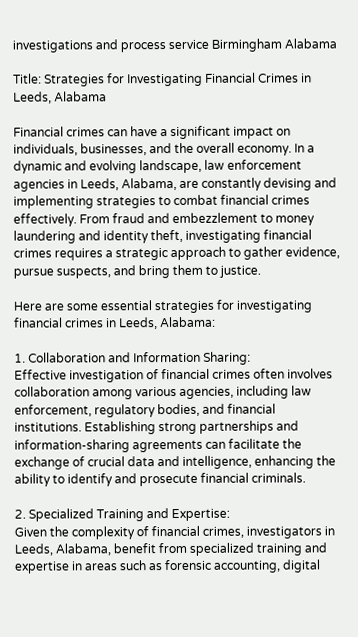investigations and process service Birmingham Alabama

Title: Strategies for Investigating Financial Crimes in Leeds, Alabama

Financial crimes can have a significant impact on individuals, businesses, and the overall economy. In a dynamic and evolving landscape, law enforcement agencies in Leeds, Alabama, are constantly devising and implementing strategies to combat financial crimes effectively. From fraud and embezzlement to money laundering and identity theft, investigating financial crimes requires a strategic approach to gather evidence, pursue suspects, and bring them to justice.

Here are some essential strategies for investigating financial crimes in Leeds, Alabama:

1. Collaboration and Information Sharing:
Effective investigation of financial crimes often involves collaboration among various agencies, including law enforcement, regulatory bodies, and financial institutions. Establishing strong partnerships and information-sharing agreements can facilitate the exchange of crucial data and intelligence, enhancing the ability to identify and prosecute financial criminals.

2. Specialized Training and Expertise:
Given the complexity of financial crimes, investigators in Leeds, Alabama, benefit from specialized training and expertise in areas such as forensic accounting, digital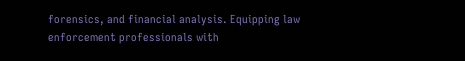forensics, and financial analysis. Equipping law enforcement professionals with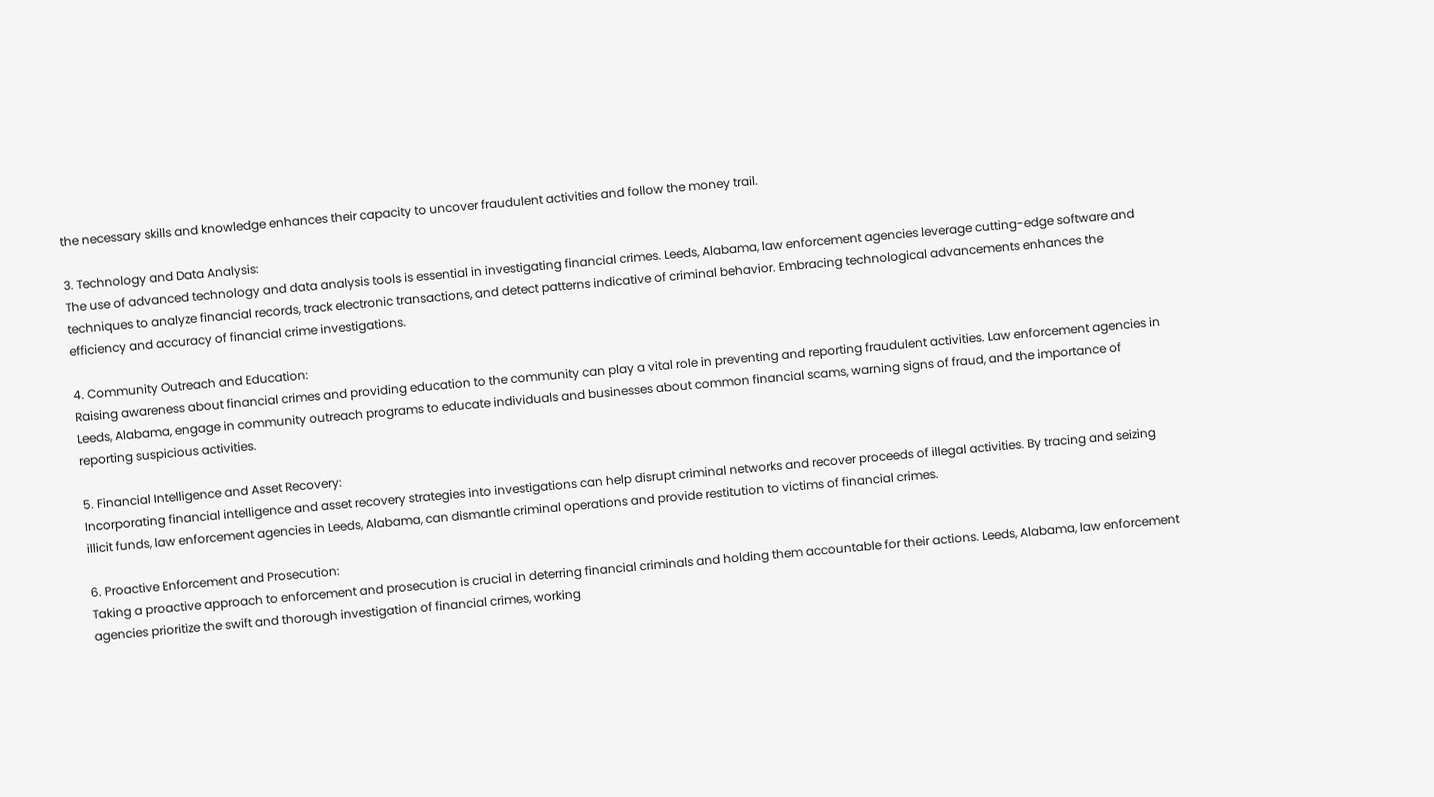the necessary skills and knowledge enhances their capacity to uncover fraudulent activities and follow the money trail.

3. Technology and Data Analysis:
The use of advanced technology and data analysis tools is essential in investigating financial crimes. Leeds, Alabama, law enforcement agencies leverage cutting-edge software and techniques to analyze financial records, track electronic transactions, and detect patterns indicative of criminal behavior. Embracing technological advancements enhances the efficiency and accuracy of financial crime investigations.

4. Community Outreach and Education:
Raising awareness about financial crimes and providing education to the community can play a vital role in preventing and reporting fraudulent activities. Law enforcement agencies in Leeds, Alabama, engage in community outreach programs to educate individuals and businesses about common financial scams, warning signs of fraud, and the importance of reporting suspicious activities.

5. Financial Intelligence and Asset Recovery:
Incorporating financial intelligence and asset recovery strategies into investigations can help disrupt criminal networks and recover proceeds of illegal activities. By tracing and seizing illicit funds, law enforcement agencies in Leeds, Alabama, can dismantle criminal operations and provide restitution to victims of financial crimes.

6. Proactive Enforcement and Prosecution:
Taking a proactive approach to enforcement and prosecution is crucial in deterring financial criminals and holding them accountable for their actions. Leeds, Alabama, law enforcement agencies prioritize the swift and thorough investigation of financial crimes, working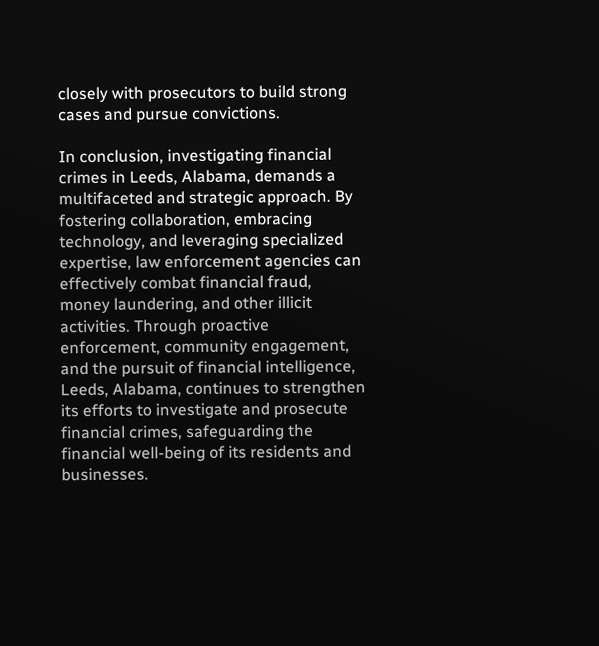closely with prosecutors to build strong cases and pursue convictions.

In conclusion, investigating financial crimes in Leeds, Alabama, demands a multifaceted and strategic approach. By fostering collaboration, embracing technology, and leveraging specialized expertise, law enforcement agencies can effectively combat financial fraud, money laundering, and other illicit activities. Through proactive enforcement, community engagement, and the pursuit of financial intelligence, Leeds, Alabama, continues to strengthen its efforts to investigate and prosecute financial crimes, safeguarding the financial well-being of its residents and businesses.